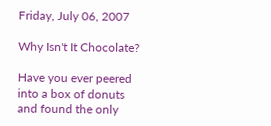Friday, July 06, 2007

Why Isn't It Chocolate?

Have you ever peered into a box of donuts and found the only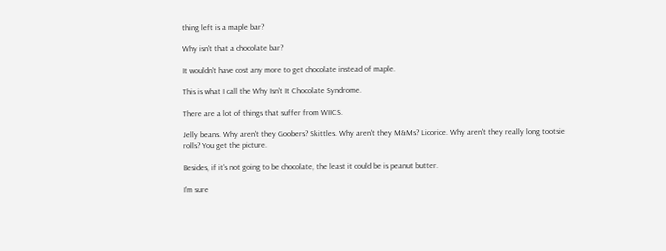thing left is a maple bar?

Why isn't that a chocolate bar?

It wouldn't have cost any more to get chocolate instead of maple.

This is what I call the Why Isn't It Chocolate Syndrome.

There are a lot of things that suffer from WIICS.

Jelly beans. Why aren't they Goobers? Skittles. Why aren't they M&Ms? Licorice. Why aren't they really long tootsie rolls? You get the picture.

Besides, if it's not going to be chocolate, the least it could be is peanut butter.

I'm sure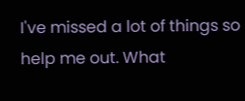I've missed a lot of things so help me out. What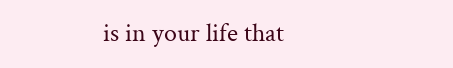is in your life that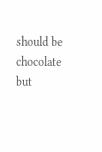should be chocolate but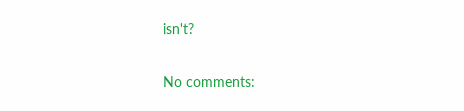isn't?

No comments: